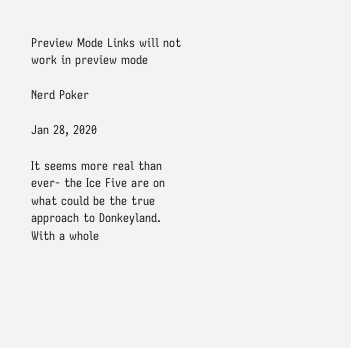Preview Mode Links will not work in preview mode

Nerd Poker

Jan 28, 2020

It seems more real than ever- the Ice Five are on what could be the true approach to Donkeyland. With a whole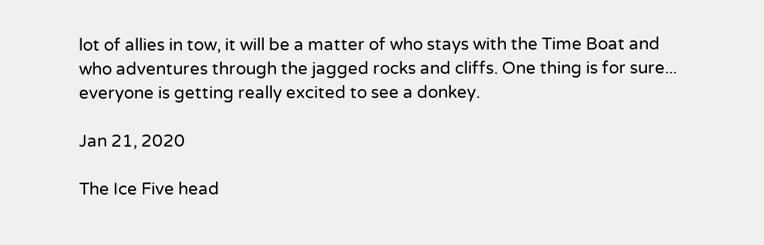lot of allies in tow, it will be a matter of who stays with the Time Boat and who adventures through the jagged rocks and cliffs. One thing is for sure... everyone is getting really excited to see a donkey.

Jan 21, 2020

The Ice Five head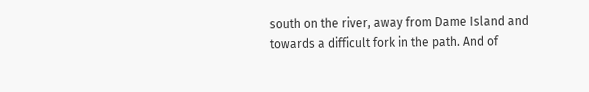south on the river, away from Dame Island and towards a difficult fork in the path. And of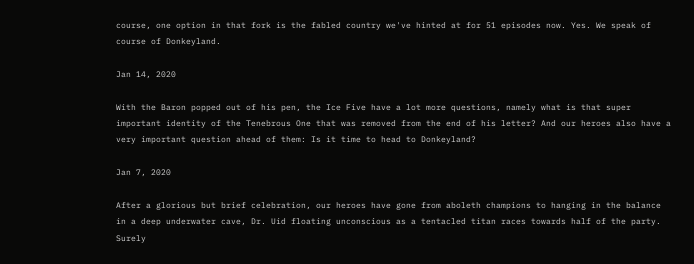course, one option in that fork is the fabled country we've hinted at for 51 episodes now. Yes. We speak of course of Donkeyland.

Jan 14, 2020

With the Baron popped out of his pen, the Ice Five have a lot more questions, namely what is that super important identity of the Tenebrous One that was removed from the end of his letter? And our heroes also have a very important question ahead of them: Is it time to head to Donkeyland?

Jan 7, 2020

After a glorious but brief celebration, our heroes have gone from aboleth champions to hanging in the balance in a deep underwater cave, Dr. Uid floating unconscious as a tentacled titan races towards half of the party. Surely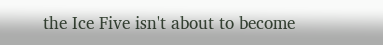the Ice Five isn't about to become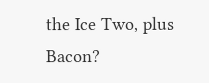the Ice Two, plus Bacon?